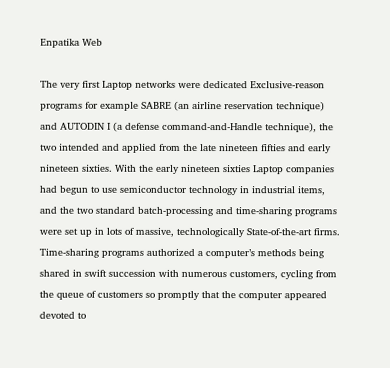Enpatika Web

The very first Laptop networks were dedicated Exclusive-reason programs for example SABRE (an airline reservation technique) and AUTODIN I (a defense command-and-Handle technique), the two intended and applied from the late nineteen fifties and early nineteen sixties. With the early nineteen sixties Laptop companies had begun to use semiconductor technology in industrial items, and the two standard batch-processing and time-sharing programs were set up in lots of massive, technologically State-of-the-art firms. Time-sharing programs authorized a computer’s methods being shared in swift succession with numerous customers, cycling from the queue of customers so promptly that the computer appeared devoted to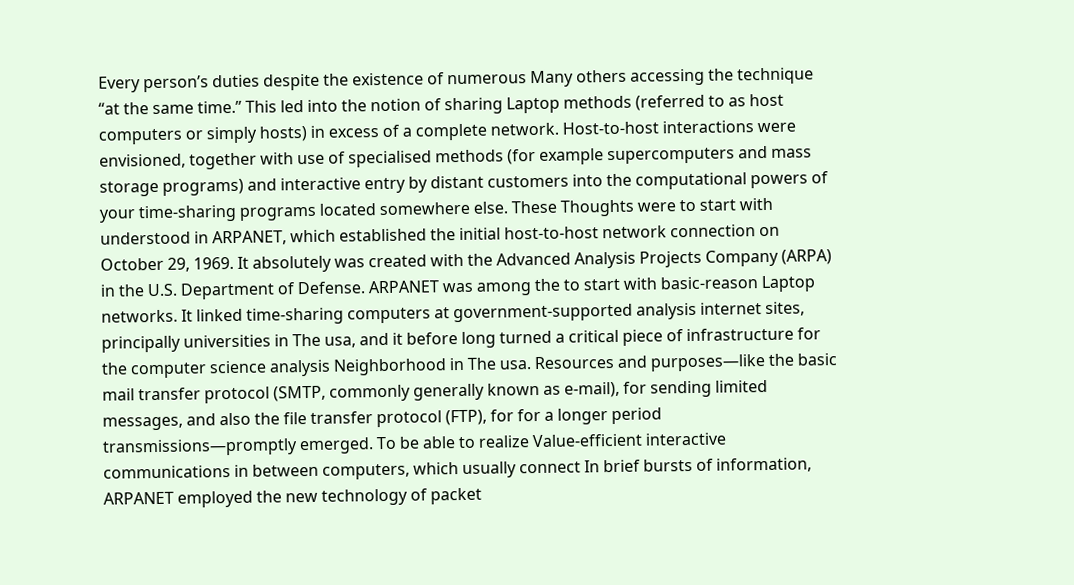Every person’s duties despite the existence of numerous Many others accessing the technique “at the same time.” This led into the notion of sharing Laptop methods (referred to as host computers or simply hosts) in excess of a complete network. Host-to-host interactions were envisioned, together with use of specialised methods (for example supercomputers and mass storage programs) and interactive entry by distant customers into the computational powers of your time-sharing programs located somewhere else. These Thoughts were to start with understood in ARPANET, which established the initial host-to-host network connection on October 29, 1969. It absolutely was created with the Advanced Analysis Projects Company (ARPA) in the U.S. Department of Defense. ARPANET was among the to start with basic-reason Laptop networks. It linked time-sharing computers at government-supported analysis internet sites, principally universities in The usa, and it before long turned a critical piece of infrastructure for the computer science analysis Neighborhood in The usa. Resources and purposes—like the basic mail transfer protocol (SMTP, commonly generally known as e-mail), for sending limited messages, and also the file transfer protocol (FTP), for for a longer period transmissions—promptly emerged. To be able to realize Value-efficient interactive communications in between computers, which usually connect In brief bursts of information, ARPANET employed the new technology of packet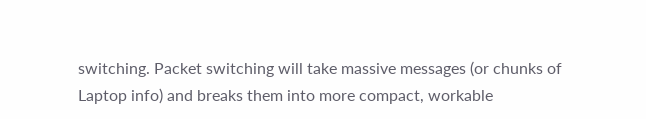switching. Packet switching will take massive messages (or chunks of Laptop info) and breaks them into more compact, workable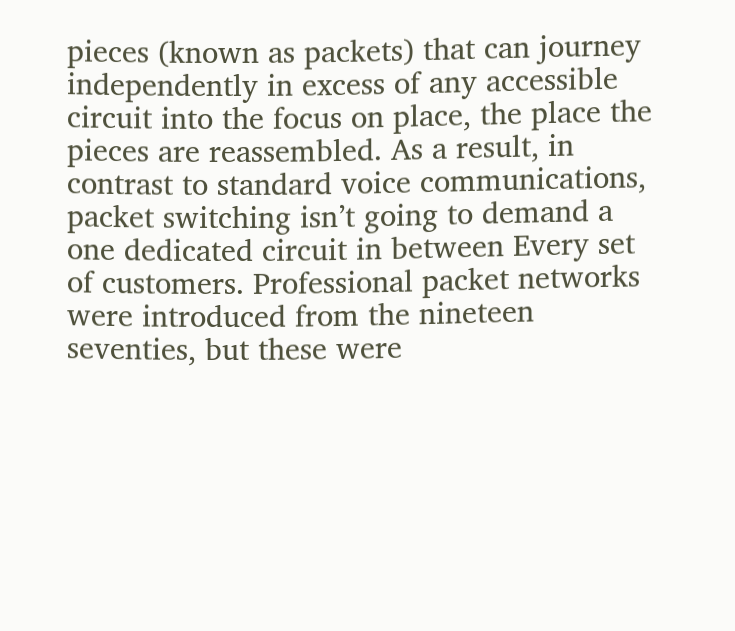pieces (known as packets) that can journey independently in excess of any accessible circuit into the focus on place, the place the pieces are reassembled. As a result, in contrast to standard voice communications, packet switching isn’t going to demand a one dedicated circuit in between Every set of customers. Professional packet networks were introduced from the nineteen seventies, but these were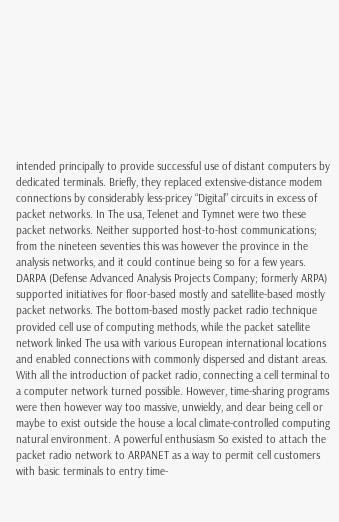intended principally to provide successful use of distant computers by dedicated terminals. Briefly, they replaced extensive-distance modem connections by considerably less-pricey “Digital” circuits in excess of packet networks. In The usa, Telenet and Tymnet were two these packet networks. Neither supported host-to-host communications; from the nineteen seventies this was however the province in the analysis networks, and it could continue being so for a few years. DARPA (Defense Advanced Analysis Projects Company; formerly ARPA) supported initiatives for floor-based mostly and satellite-based mostly packet networks. The bottom-based mostly packet radio technique provided cell use of computing methods, while the packet satellite network linked The usa with various European international locations and enabled connections with commonly dispersed and distant areas. With all the introduction of packet radio, connecting a cell terminal to a computer network turned possible. However, time-sharing programs were then however way too massive, unwieldy, and dear being cell or maybe to exist outside the house a local climate-controlled computing natural environment. A powerful enthusiasm So existed to attach the packet radio network to ARPANET as a way to permit cell customers with basic terminals to entry time-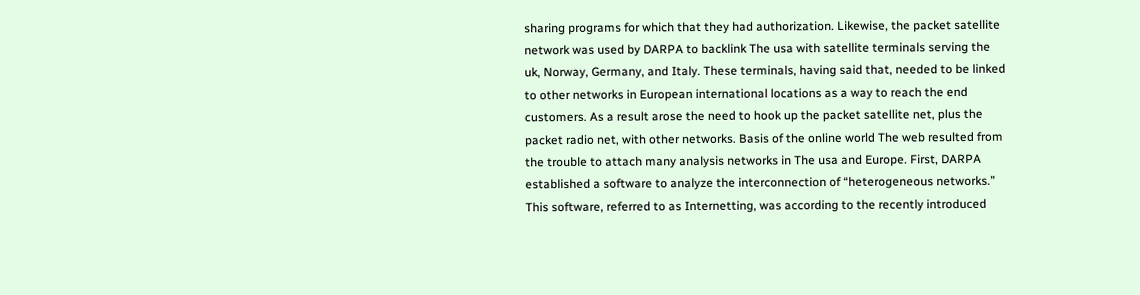sharing programs for which that they had authorization. Likewise, the packet satellite network was used by DARPA to backlink The usa with satellite terminals serving the uk, Norway, Germany, and Italy. These terminals, having said that, needed to be linked to other networks in European international locations as a way to reach the end customers. As a result arose the need to hook up the packet satellite net, plus the packet radio net, with other networks. Basis of the online world The web resulted from the trouble to attach many analysis networks in The usa and Europe. First, DARPA established a software to analyze the interconnection of “heterogeneous networks.” This software, referred to as Internetting, was according to the recently introduced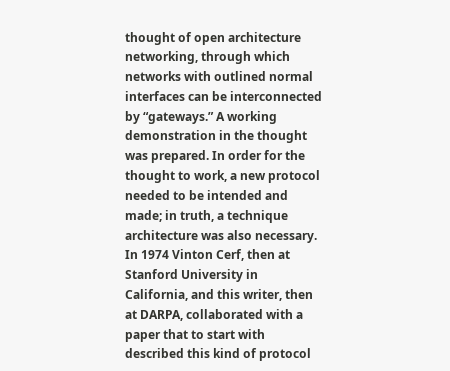thought of open architecture networking, through which networks with outlined normal interfaces can be interconnected by “gateways.” A working demonstration in the thought was prepared. In order for the thought to work, a new protocol needed to be intended and made; in truth, a technique architecture was also necessary. In 1974 Vinton Cerf, then at Stanford University in California, and this writer, then at DARPA, collaborated with a paper that to start with described this kind of protocol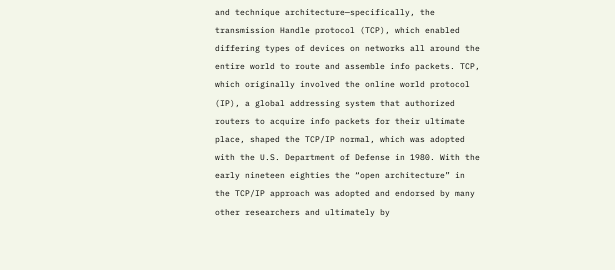and technique architecture—specifically, the transmission Handle protocol (TCP), which enabled differing types of devices on networks all around the entire world to route and assemble info packets. TCP, which originally involved the online world protocol (IP), a global addressing system that authorized routers to acquire info packets for their ultimate place, shaped the TCP/IP normal, which was adopted with the U.S. Department of Defense in 1980. With the early nineteen eighties the “open architecture” in the TCP/IP approach was adopted and endorsed by many other researchers and ultimately by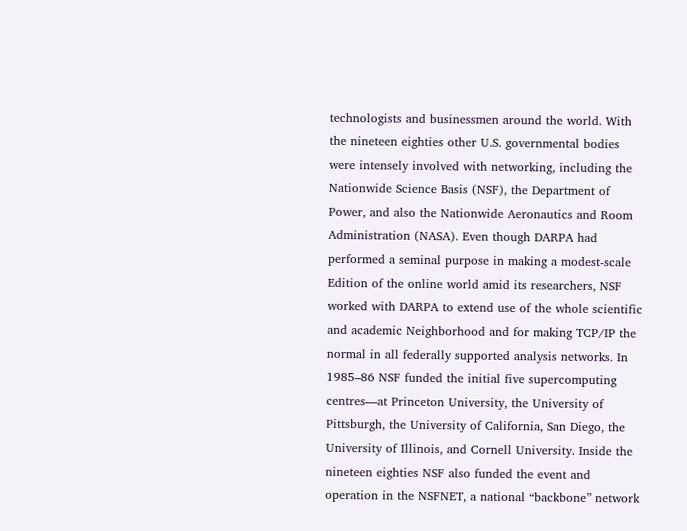technologists and businessmen around the world. With the nineteen eighties other U.S. governmental bodies were intensely involved with networking, including the Nationwide Science Basis (NSF), the Department of Power, and also the Nationwide Aeronautics and Room Administration (NASA). Even though DARPA had performed a seminal purpose in making a modest-scale Edition of the online world amid its researchers, NSF worked with DARPA to extend use of the whole scientific and academic Neighborhood and for making TCP/IP the normal in all federally supported analysis networks. In 1985–86 NSF funded the initial five supercomputing centres—at Princeton University, the University of Pittsburgh, the University of California, San Diego, the University of Illinois, and Cornell University. Inside the nineteen eighties NSF also funded the event and operation in the NSFNET, a national “backbone” network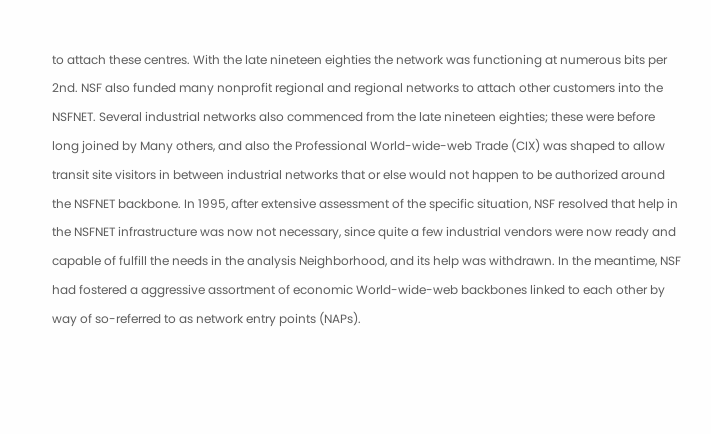to attach these centres. With the late nineteen eighties the network was functioning at numerous bits per 2nd. NSF also funded many nonprofit regional and regional networks to attach other customers into the NSFNET. Several industrial networks also commenced from the late nineteen eighties; these were before long joined by Many others, and also the Professional World-wide-web Trade (CIX) was shaped to allow transit site visitors in between industrial networks that or else would not happen to be authorized around the NSFNET backbone. In 1995, after extensive assessment of the specific situation, NSF resolved that help in the NSFNET infrastructure was now not necessary, since quite a few industrial vendors were now ready and capable of fulfill the needs in the analysis Neighborhood, and its help was withdrawn. In the meantime, NSF had fostered a aggressive assortment of economic World-wide-web backbones linked to each other by way of so-referred to as network entry points (NAPs).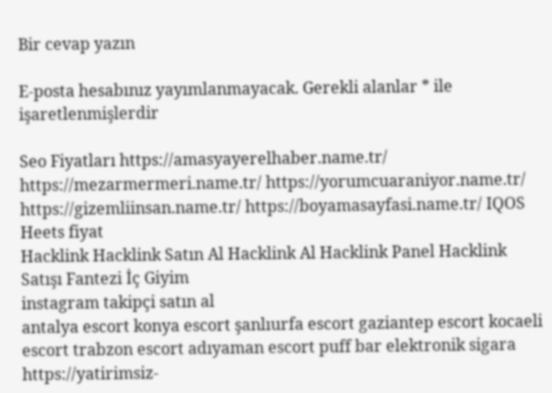Bir cevap yazın

E-posta hesabınız yayımlanmayacak. Gerekli alanlar * ile işaretlenmişlerdir

Seo Fiyatları https://amasyayerelhaber.name.tr/ https://mezarmermeri.name.tr/ https://yorumcuaraniyor.name.tr/ https://gizemliinsan.name.tr/ https://boyamasayfasi.name.tr/ IQOS Heets fiyat
Hacklink Hacklink Satın Al Hacklink Al Hacklink Panel Hacklink Satışı Fantezi İç Giyim
instagram takipçi satın al
antalya escort konya escort şanlıurfa escort gaziantep escort kocaeli escort trabzon escort adıyaman escort puff bar elektronik sigara
https://yatirimsiz-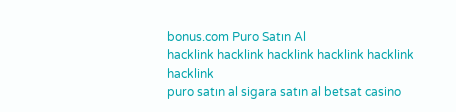bonus.com Puro Satın Al
hacklink hacklink hacklink hacklink hacklink hacklink
puro satın al sigara satın al betsat casino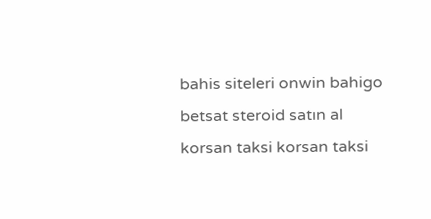bahis siteleri onwin bahigo betsat steroid satın al korsan taksi korsan taksi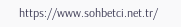https://www.sohbetci.net.tr/